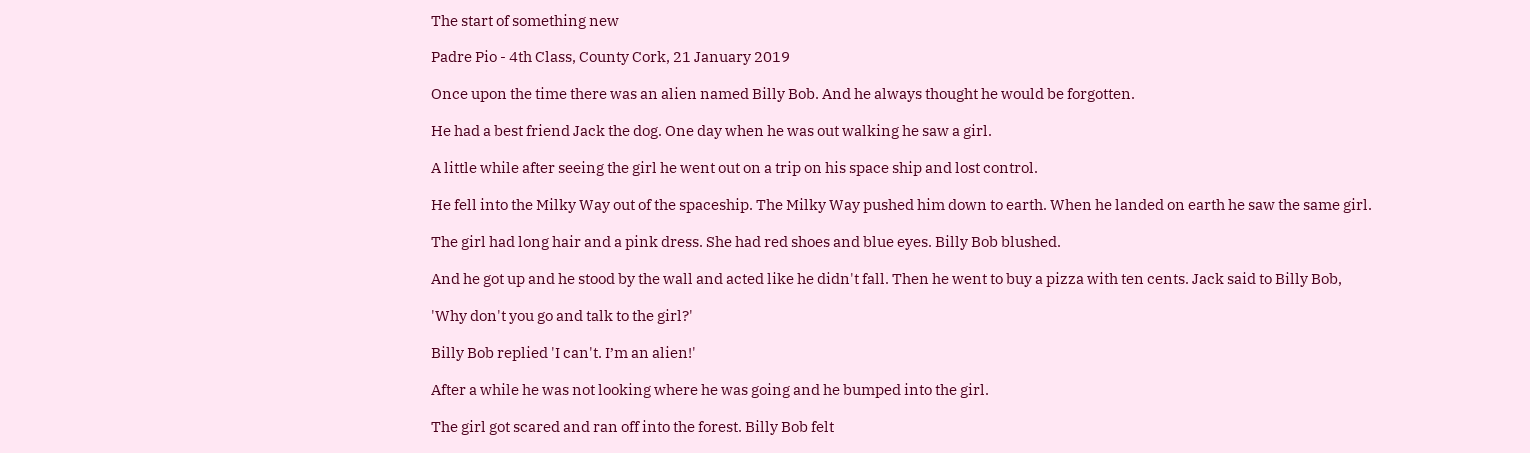The start of something new

Padre Pio - 4th Class, County Cork, 21 January 2019

Once upon the time there was an alien named Billy Bob. And he always thought he would be forgotten.

He had a best friend Jack the dog. One day when he was out walking he saw a girl.

A little while after seeing the girl he went out on a trip on his space ship and lost control.

He fell into the Milky Way out of the spaceship. The Milky Way pushed him down to earth. When he landed on earth he saw the same girl.

The girl had long hair and a pink dress. She had red shoes and blue eyes. Billy Bob blushed.

And he got up and he stood by the wall and acted like he didn't fall. Then he went to buy a pizza with ten cents. Jack said to Billy Bob,

'Why don't you go and talk to the girl?'

Billy Bob replied 'I can't. I’m an alien!'

After a while he was not looking where he was going and he bumped into the girl.

The girl got scared and ran off into the forest. Billy Bob felt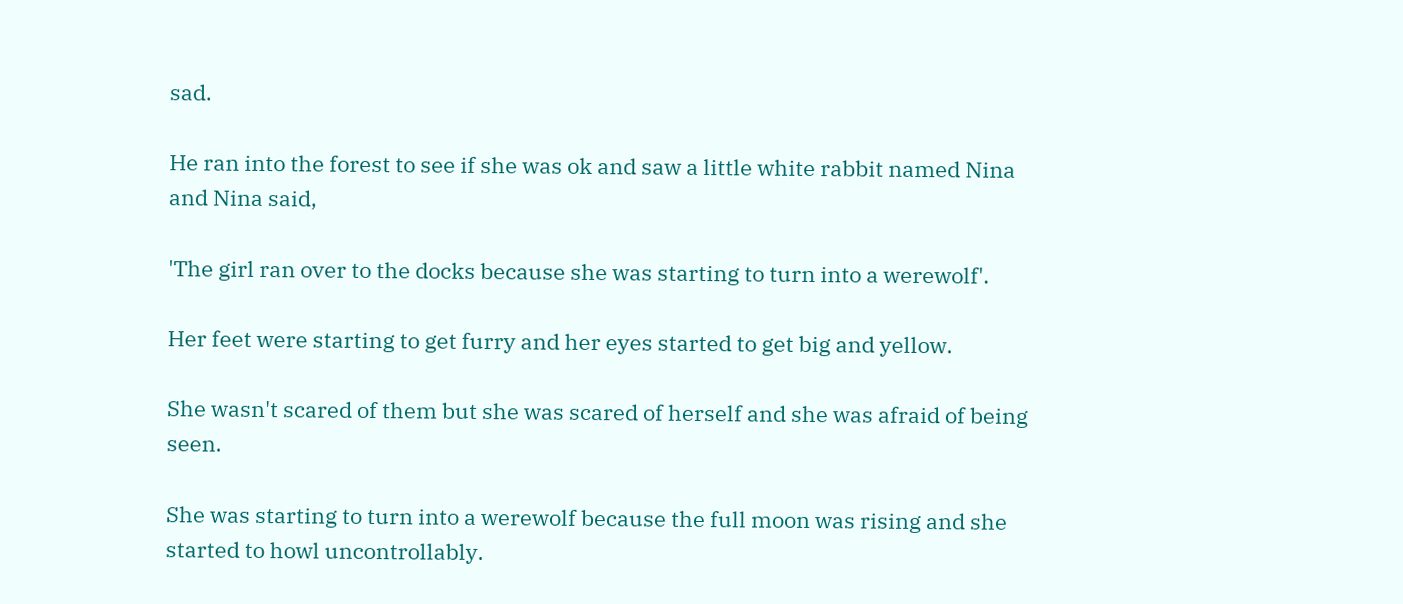sad.

He ran into the forest to see if she was ok and saw a little white rabbit named Nina and Nina said,

'The girl ran over to the docks because she was starting to turn into a werewolf'.

Her feet were starting to get furry and her eyes started to get big and yellow.

She wasn't scared of them but she was scared of herself and she was afraid of being seen.

She was starting to turn into a werewolf because the full moon was rising and she started to howl uncontrollably.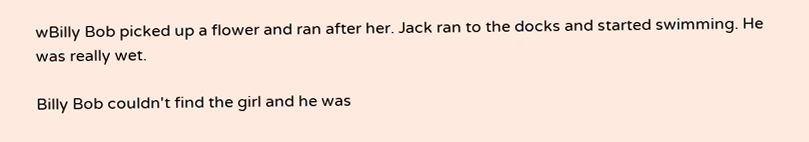wBilly Bob picked up a flower and ran after her. Jack ran to the docks and started swimming. He was really wet.

Billy Bob couldn't find the girl and he was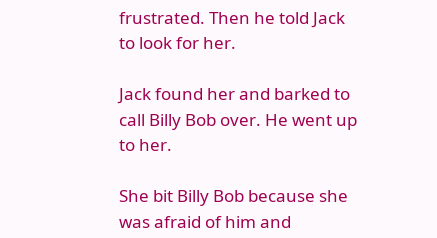frustrated. Then he told Jack to look for her.

Jack found her and barked to call Billy Bob over. He went up to her.

She bit Billy Bob because she was afraid of him and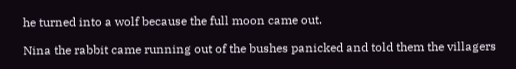he turned into a wolf because the full moon came out.

Nina the rabbit came running out of the bushes panicked and told them the villagers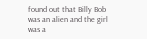found out that Billy Bob was an alien and the girl was a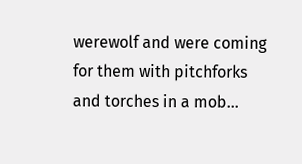werewolf and were coming for them with pitchforks and torches in a mob...